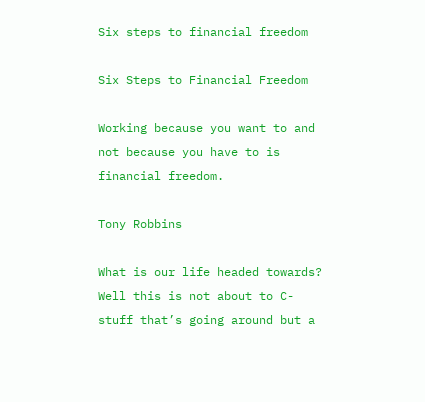Six steps to financial freedom

Six Steps to Financial Freedom

Working because you want to and not because you have to is financial freedom.

Tony Robbins

What is our life headed towards? Well this is not about to C-stuff that’s going around but a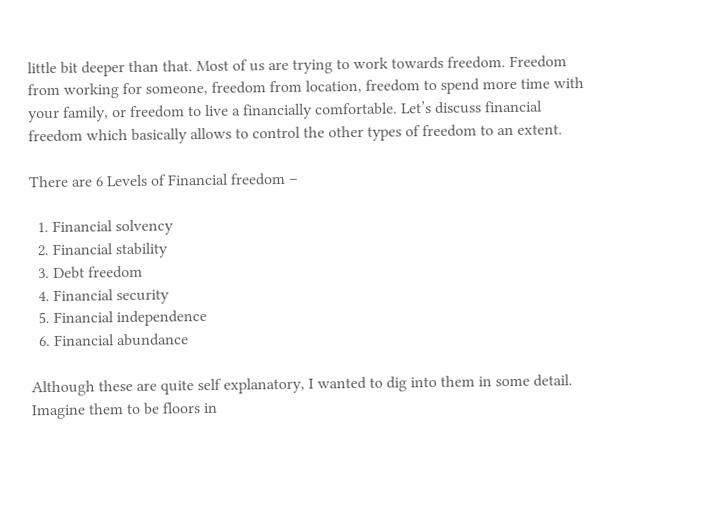little bit deeper than that. Most of us are trying to work towards freedom. Freedom from working for someone, freedom from location, freedom to spend more time with your family, or freedom to live a financially comfortable. Let’s discuss financial freedom which basically allows to control the other types of freedom to an extent.

There are 6 Levels of Financial freedom –

  1. Financial solvency
  2. Financial stability
  3. Debt freedom
  4. Financial security
  5. Financial independence
  6. Financial abundance

Although these are quite self explanatory, I wanted to dig into them in some detail. Imagine them to be floors in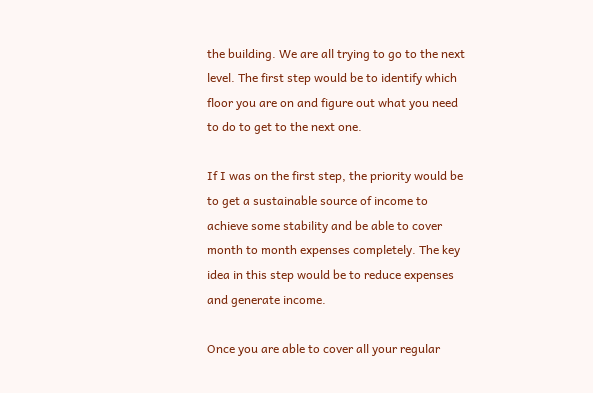the building. We are all trying to go to the next level. The first step would be to identify which floor you are on and figure out what you need to do to get to the next one.

If I was on the first step, the priority would be to get a sustainable source of income to achieve some stability and be able to cover month to month expenses completely. The key idea in this step would be to reduce expenses and generate income.

Once you are able to cover all your regular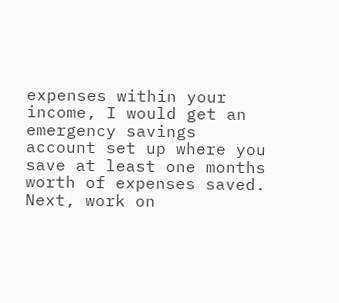expenses within your income, I would get an emergency savings account set up where you save at least one months worth of expenses saved. Next, work on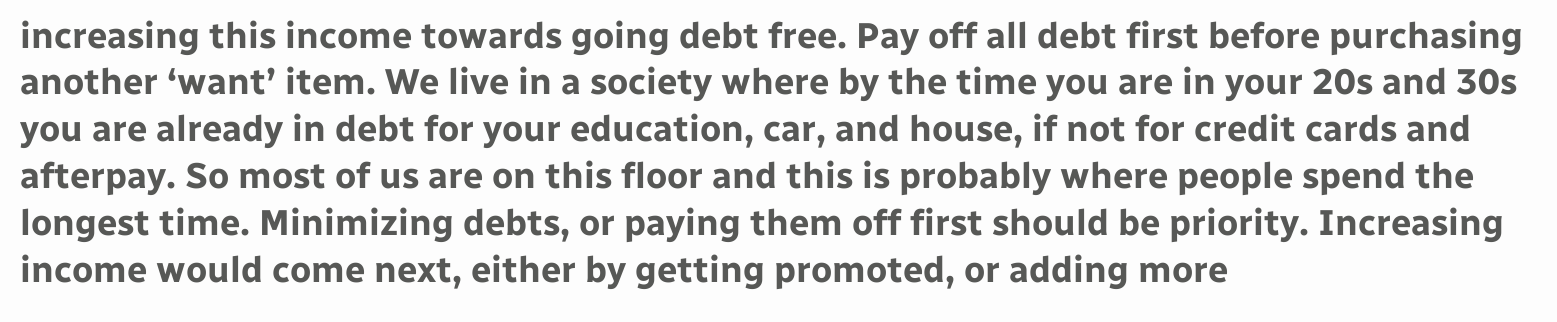increasing this income towards going debt free. Pay off all debt first before purchasing another ‘want’ item. We live in a society where by the time you are in your 20s and 30s you are already in debt for your education, car, and house, if not for credit cards and afterpay. So most of us are on this floor and this is probably where people spend the longest time. Minimizing debts, or paying them off first should be priority. Increasing income would come next, either by getting promoted, or adding more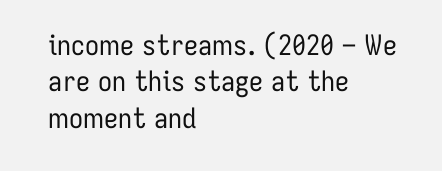income streams. (2020 – We are on this stage at the moment and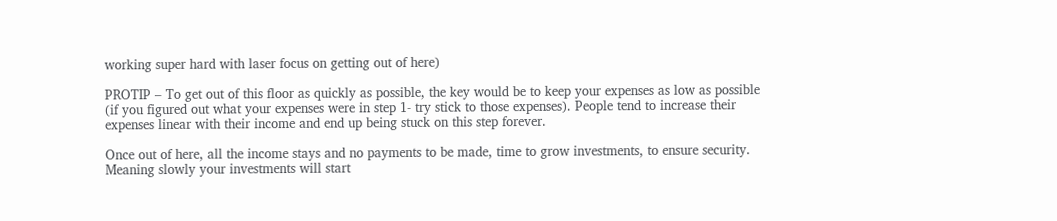working super hard with laser focus on getting out of here)

PROTIP – To get out of this floor as quickly as possible, the key would be to keep your expenses as low as possible (if you figured out what your expenses were in step 1- try stick to those expenses). People tend to increase their expenses linear with their income and end up being stuck on this step forever.

Once out of here, all the income stays and no payments to be made, time to grow investments, to ensure security. Meaning slowly your investments will start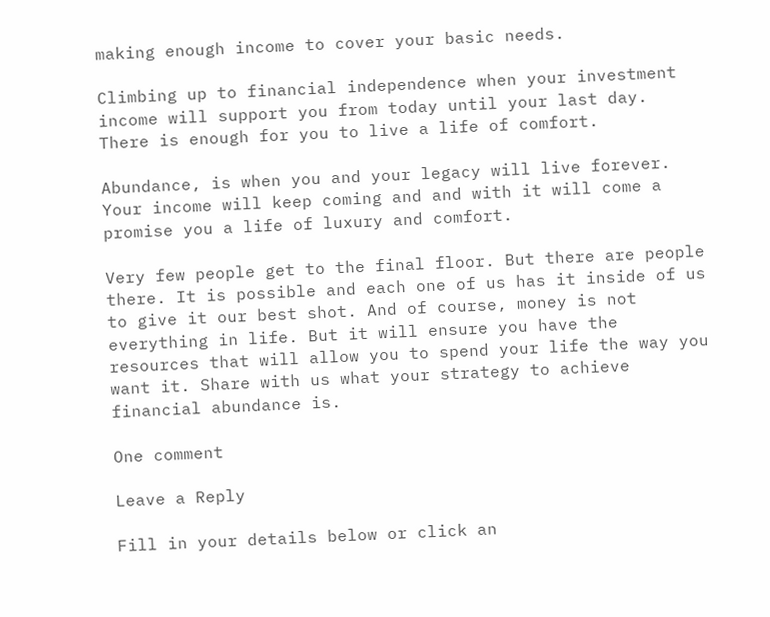making enough income to cover your basic needs.

Climbing up to financial independence when your investment income will support you from today until your last day. There is enough for you to live a life of comfort.

Abundance, is when you and your legacy will live forever. Your income will keep coming and and with it will come a promise you a life of luxury and comfort.

Very few people get to the final floor. But there are people there. It is possible and each one of us has it inside of us to give it our best shot. And of course, money is not everything in life. But it will ensure you have the resources that will allow you to spend your life the way you want it. Share with us what your strategy to achieve financial abundance is.

One comment

Leave a Reply

Fill in your details below or click an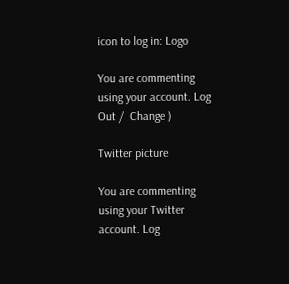icon to log in: Logo

You are commenting using your account. Log Out /  Change )

Twitter picture

You are commenting using your Twitter account. Log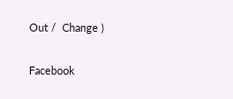Out /  Change )

Facebook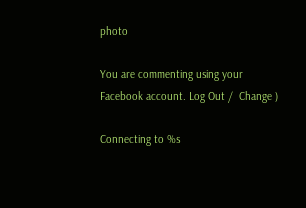photo

You are commenting using your Facebook account. Log Out /  Change )

Connecting to %s